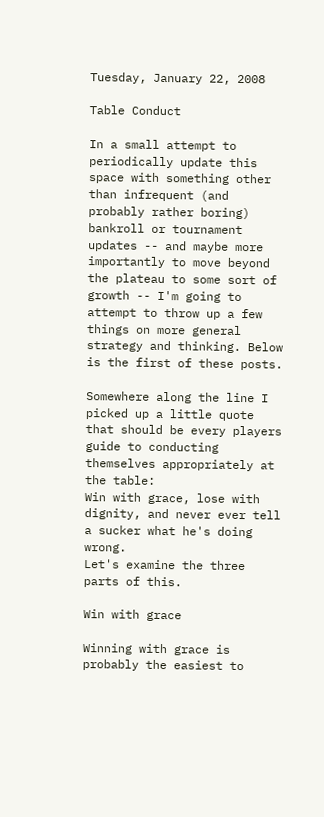Tuesday, January 22, 2008

Table Conduct

In a small attempt to periodically update this space with something other than infrequent (and probably rather boring) bankroll or tournament updates -- and maybe more importantly to move beyond the plateau to some sort of growth -- I'm going to attempt to throw up a few things on more general strategy and thinking. Below is the first of these posts.

Somewhere along the line I picked up a little quote that should be every players guide to conducting themselves appropriately at the table:
Win with grace, lose with dignity, and never ever tell a sucker what he's doing wrong.
Let's examine the three parts of this.

Win with grace

Winning with grace is probably the easiest to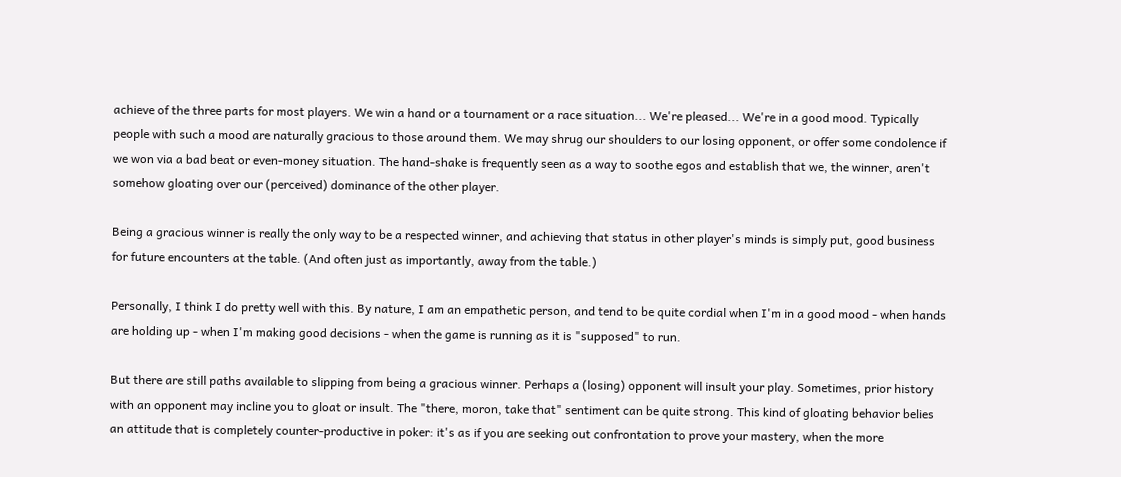achieve of the three parts for most players. We win a hand or a tournament or a race situation... We're pleased... We're in a good mood. Typically people with such a mood are naturally gracious to those around them. We may shrug our shoulders to our losing opponent, or offer some condolence if we won via a bad beat or even-money situation. The hand-shake is frequently seen as a way to soothe egos and establish that we, the winner, aren't somehow gloating over our (perceived) dominance of the other player.

Being a gracious winner is really the only way to be a respected winner, and achieving that status in other player's minds is simply put, good business for future encounters at the table. (And often just as importantly, away from the table.)

Personally, I think I do pretty well with this. By nature, I am an empathetic person, and tend to be quite cordial when I'm in a good mood - when hands are holding up - when I'm making good decisions - when the game is running as it is "supposed" to run.

But there are still paths available to slipping from being a gracious winner. Perhaps a (losing) opponent will insult your play. Sometimes, prior history with an opponent may incline you to gloat or insult. The "there, moron, take that" sentiment can be quite strong. This kind of gloating behavior belies an attitude that is completely counter-productive in poker: it's as if you are seeking out confrontation to prove your mastery, when the more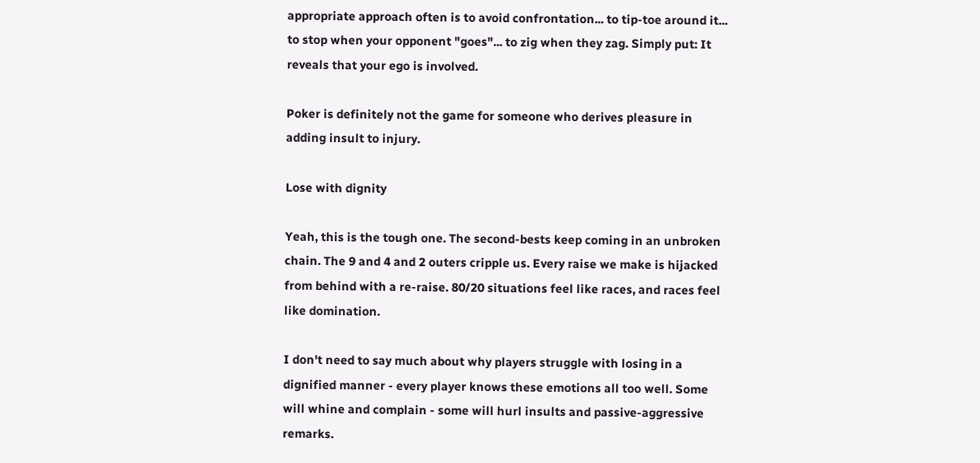appropriate approach often is to avoid confrontation... to tip-toe around it... to stop when your opponent "goes"... to zig when they zag. Simply put: It reveals that your ego is involved.

Poker is definitely not the game for someone who derives pleasure in adding insult to injury.

Lose with dignity

Yeah, this is the tough one. The second-bests keep coming in an unbroken chain. The 9 and 4 and 2 outers cripple us. Every raise we make is hijacked from behind with a re-raise. 80/20 situations feel like races, and races feel like domination.

I don't need to say much about why players struggle with losing in a dignified manner - every player knows these emotions all too well. Some will whine and complain - some will hurl insults and passive-aggressive remarks.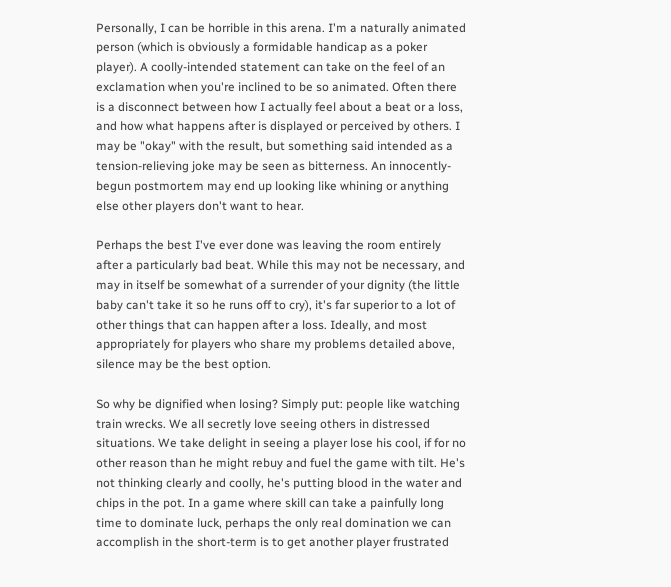Personally, I can be horrible in this arena. I'm a naturally animated person (which is obviously a formidable handicap as a poker player). A coolly-intended statement can take on the feel of an exclamation when you're inclined to be so animated. Often there is a disconnect between how I actually feel about a beat or a loss, and how what happens after is displayed or perceived by others. I may be "okay" with the result, but something said intended as a tension-relieving joke may be seen as bitterness. An innocently-begun postmortem may end up looking like whining or anything else other players don't want to hear.

Perhaps the best I've ever done was leaving the room entirely after a particularly bad beat. While this may not be necessary, and may in itself be somewhat of a surrender of your dignity (the little baby can't take it so he runs off to cry), it's far superior to a lot of other things that can happen after a loss. Ideally, and most appropriately for players who share my problems detailed above, silence may be the best option.

So why be dignified when losing? Simply put: people like watching train wrecks. We all secretly love seeing others in distressed situations. We take delight in seeing a player lose his cool, if for no other reason than he might rebuy and fuel the game with tilt. He's not thinking clearly and coolly, he's putting blood in the water and chips in the pot. In a game where skill can take a painfully long time to dominate luck, perhaps the only real domination we can accomplish in the short-term is to get another player frustrated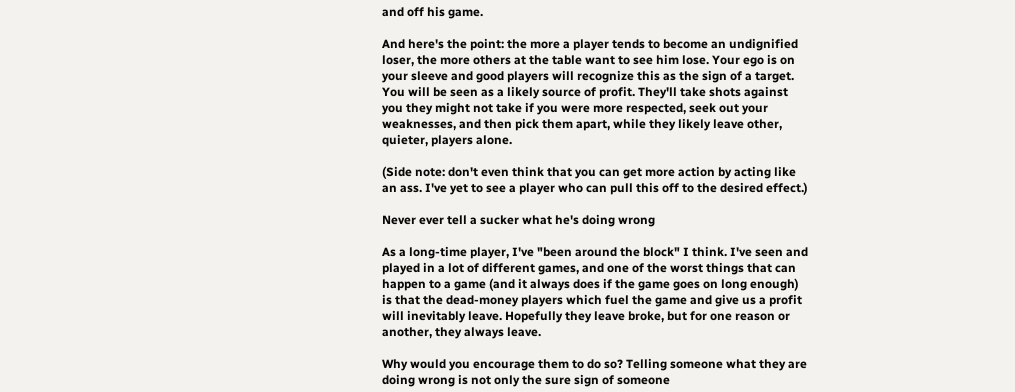and off his game.

And here's the point: the more a player tends to become an undignified loser, the more others at the table want to see him lose. Your ego is on your sleeve and good players will recognize this as the sign of a target.
You will be seen as a likely source of profit. They'll take shots against you they might not take if you were more respected, seek out your weaknesses, and then pick them apart, while they likely leave other, quieter, players alone.

(Side note: don't even think that you can get more action by acting like an ass. I've yet to see a player who can pull this off to the desired effect.)

Never ever tell a sucker what he's doing wrong

As a long-time player, I've "been around the block" I think. I've seen and played in a lot of different games, and one of the worst things that can happen to a game (and it always does if the game goes on long enough) is that the dead-money players which fuel the game and give us a profit will inevitably leave. Hopefully they leave broke, but for one reason or another, they always leave.

Why would you encourage them to do so? Telling someone what they are doing wrong is not only the sure sign of someone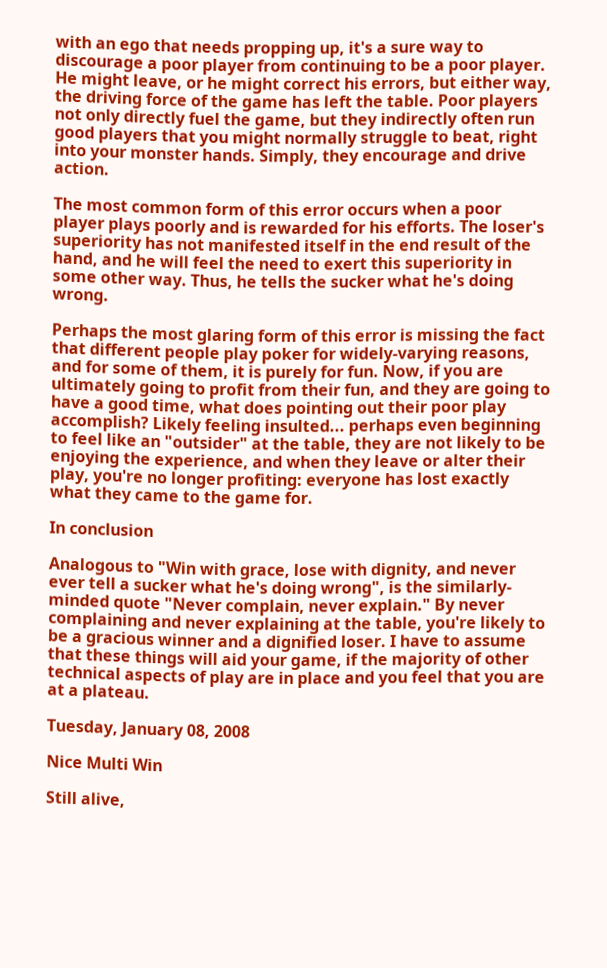with an ego that needs propping up, it's a sure way to discourage a poor player from continuing to be a poor player. He might leave, or he might correct his errors, but either way, the driving force of the game has left the table. Poor players not only directly fuel the game, but they indirectly often run good players that you might normally struggle to beat, right into your monster hands. Simply, they encourage and drive action.

The most common form of this error occurs when a poor player plays poorly and is rewarded for his efforts. The loser's superiority has not manifested itself in the end result of the hand, and he will feel the need to exert this superiority in some other way. Thus, he tells the sucker what he's doing wrong.

Perhaps the most glaring form of this error is missing the fact that different people play poker for widely-varying reasons, and for some of them, it is purely for fun. Now, if you are ultimately going to profit from their fun, and they are going to have a good time, what does pointing out their poor play accomplish? Likely feeling insulted... perhaps even beginning to feel like an "outsider" at the table, they are not likely to be enjoying the experience, and when they leave or alter their play, you're no longer profiting: everyone has lost exactly what they came to the game for.

In conclusion

Analogous to "Win with grace, lose with dignity, and never ever tell a sucker what he's doing wrong", is the similarly-minded quote "Never complain, never explain." By never complaining and never explaining at the table, you're likely to be a gracious winner and a dignified loser. I have to assume that these things will aid your game, if the majority of other technical aspects of play are in place and you feel that you are at a plateau.

Tuesday, January 08, 2008

Nice Multi Win

Still alive,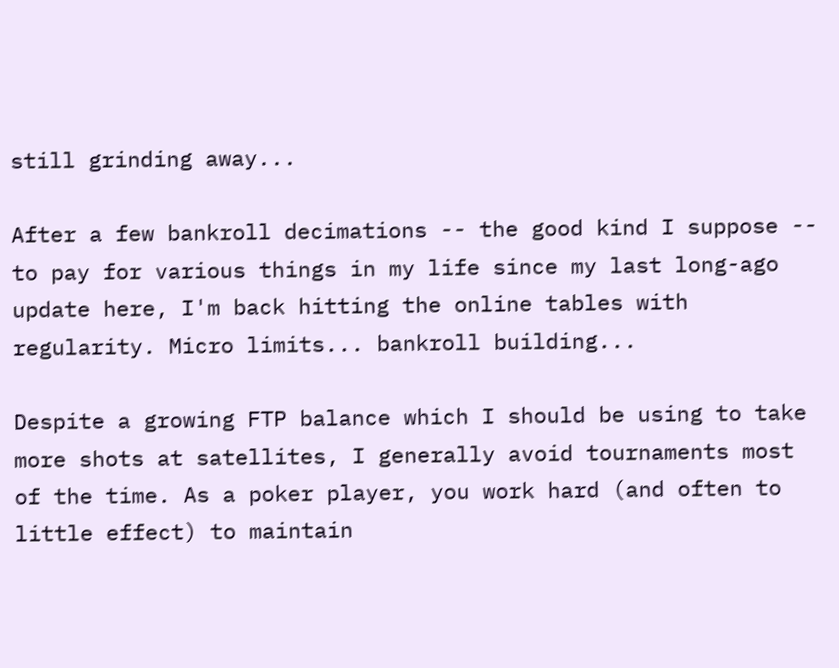still grinding away...

After a few bankroll decimations -- the good kind I suppose -- to pay for various things in my life since my last long-ago update here, I'm back hitting the online tables with regularity. Micro limits... bankroll building...

Despite a growing FTP balance which I should be using to take more shots at satellites, I generally avoid tournaments most of the time. As a poker player, you work hard (and often to little effect) to maintain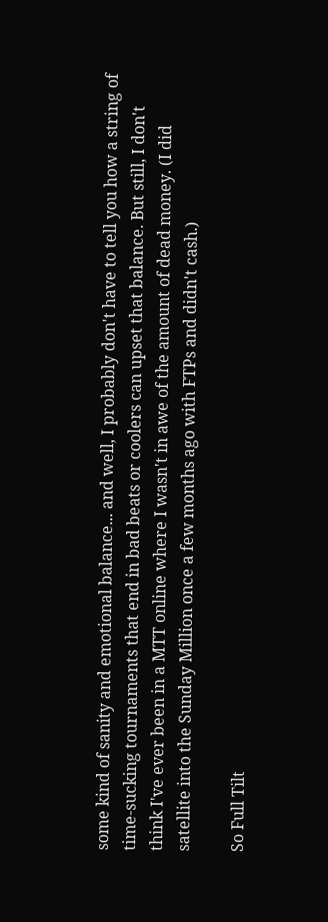some kind of sanity and emotional balance... and well, I probably don't have to tell you how a string of time-sucking tournaments that end in bad beats or coolers can upset that balance. But still, I don't think I've ever been in a MTT online where I wasn't in awe of the amount of dead money. (I did satellite into the Sunday Million once a few months ago with FTPs and didn't cash.)

So Full Tilt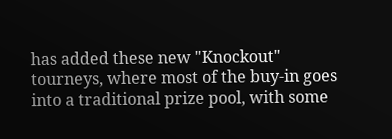has added these new "Knockout" tourneys, where most of the buy-in goes into a traditional prize pool, with some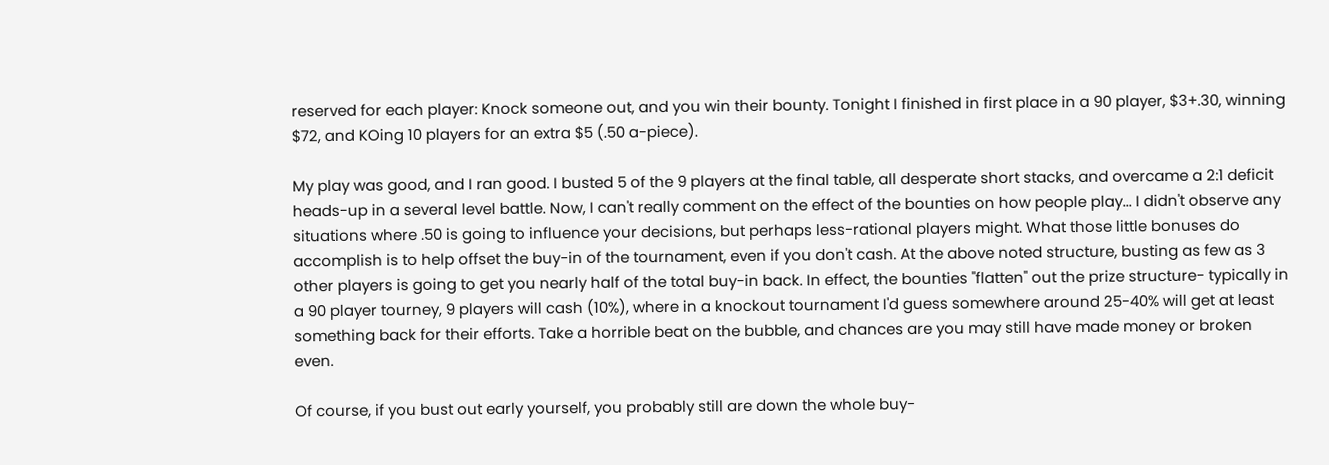reserved for each player: Knock someone out, and you win their bounty. Tonight I finished in first place in a 90 player, $3+.30, winning $72, and KOing 10 players for an extra $5 (.50 a-piece).

My play was good, and I ran good. I busted 5 of the 9 players at the final table, all desperate short stacks, and overcame a 2:1 deficit heads-up in a several level battle. Now, I can't really comment on the effect of the bounties on how people play... I didn't observe any situations where .50 is going to influence your decisions, but perhaps less-rational players might. What those little bonuses do accomplish is to help offset the buy-in of the tournament, even if you don't cash. At the above noted structure, busting as few as 3 other players is going to get you nearly half of the total buy-in back. In effect, the bounties "flatten" out the prize structure- typically in a 90 player tourney, 9 players will cash (10%), where in a knockout tournament I'd guess somewhere around 25-40% will get at least something back for their efforts. Take a horrible beat on the bubble, and chances are you may still have made money or broken even.

Of course, if you bust out early yourself, you probably still are down the whole buy-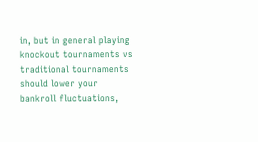in, but in general playing knockout tournaments vs traditional tournaments should lower your bankroll fluctuations,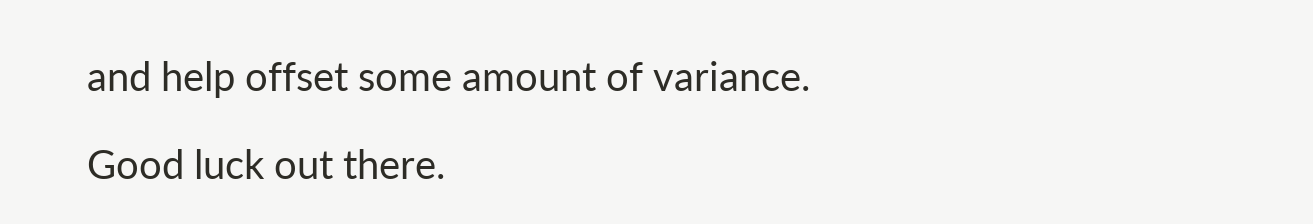and help offset some amount of variance.

Good luck out there.